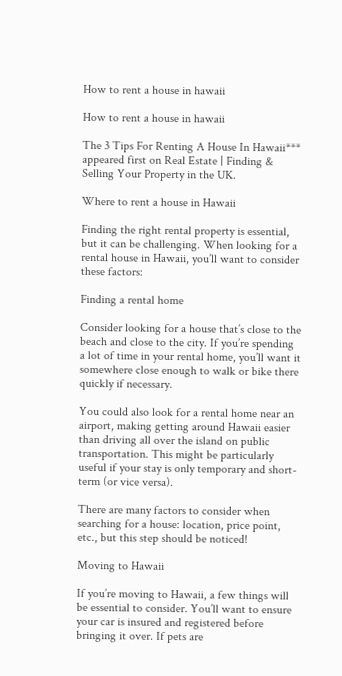How to rent a house in hawaii

How to rent a house in hawaii

The 3 Tips For Renting A House In Hawaii*** appeared first on Real Estate | Finding & Selling Your Property in the UK.

Where to rent a house in Hawaii

Finding the right rental property is essential, but it can be challenging. When looking for a rental house in Hawaii, you’ll want to consider these factors:

Finding a rental home

Consider looking for a house that’s close to the beach and close to the city. If you’re spending a lot of time in your rental home, you’ll want it somewhere close enough to walk or bike there quickly if necessary.

You could also look for a rental home near an airport, making getting around Hawaii easier than driving all over the island on public transportation. This might be particularly useful if your stay is only temporary and short-term (or vice versa).

There are many factors to consider when searching for a house: location, price point, etc., but this step should be noticed!

Moving to Hawaii

If you’re moving to Hawaii, a few things will be essential to consider. You’ll want to ensure your car is insured and registered before bringing it over. If pets are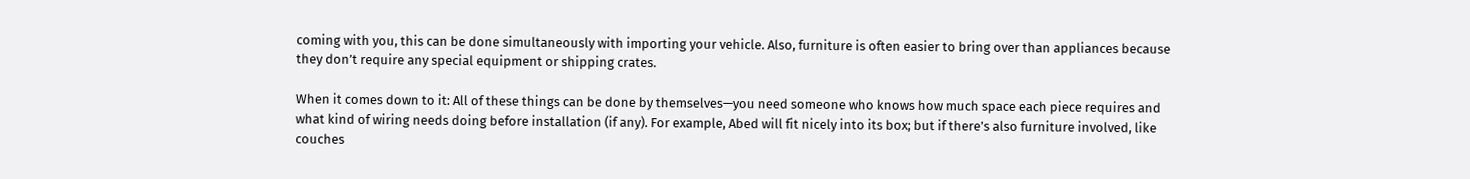coming with you, this can be done simultaneously with importing your vehicle. Also, furniture is often easier to bring over than appliances because they don’t require any special equipment or shipping crates.

When it comes down to it: All of these things can be done by themselves—you need someone who knows how much space each piece requires and what kind of wiring needs doing before installation (if any). For example, Abed will fit nicely into its box; but if there’s also furniture involved, like couches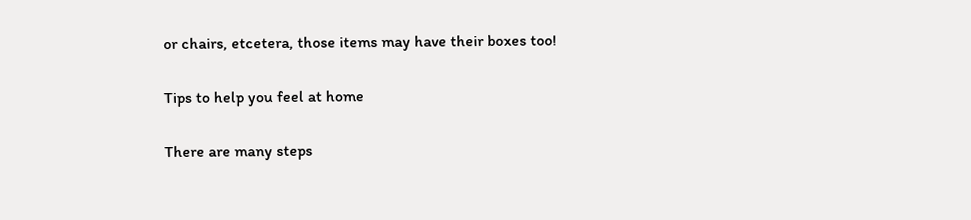or chairs, etcetera, those items may have their boxes too!

Tips to help you feel at home

There are many steps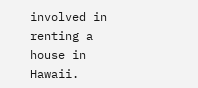involved in renting a house in Hawaii.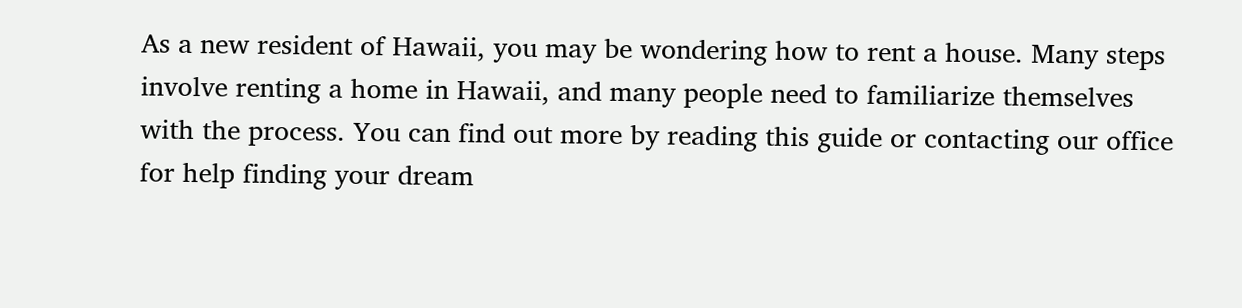As a new resident of Hawaii, you may be wondering how to rent a house. Many steps involve renting a home in Hawaii, and many people need to familiarize themselves with the process. You can find out more by reading this guide or contacting our office for help finding your dream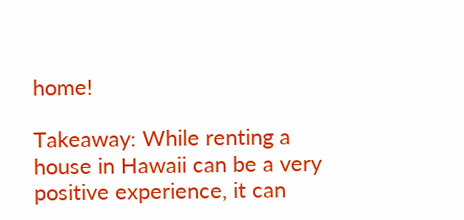home!

Takeaway: While renting a house in Hawaii can be a very positive experience, it can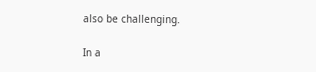also be challenging.

In a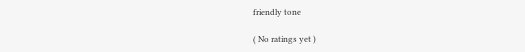friendly tone

( No ratings yet )